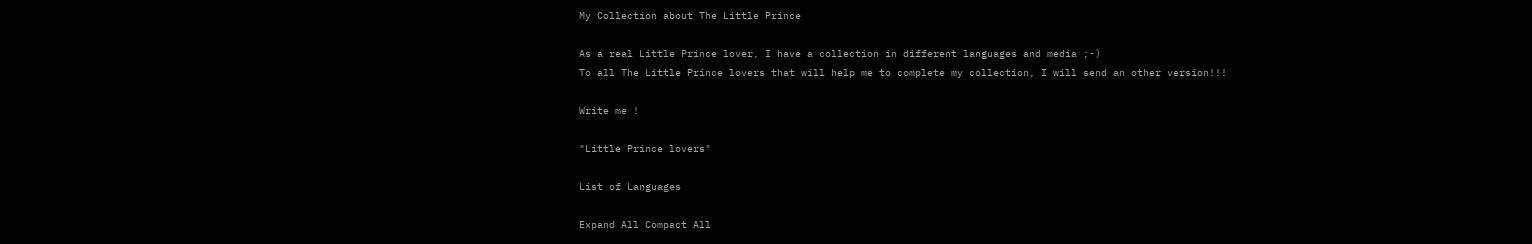My Collection about The Little Prince

As a real Little Prince lover, I have a collection in different languages and media ;-)
To all The Little Prince lovers that will help me to complete my collection, I will send an other version!!!

Write me !

"Little Prince lovers"

List of Languages

Expand All Compact All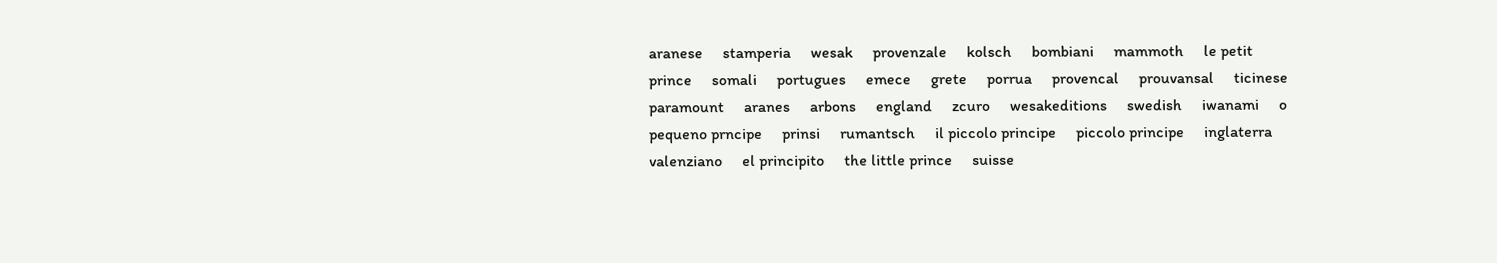aranese     stamperia     wesak     provenzale     kolsch     bombiani     mammoth     le petit prince     somali     portugues     emece     grete     porrua     provencal     prouvansal     ticinese     paramount     aranes     arbons     england     zcuro     wesakeditions     swedish     iwanami     o pequeno prncipe     prinsi     rumantsch     il piccolo principe     piccolo principe     inglaterra     valenziano     el principito     the little prince     suisse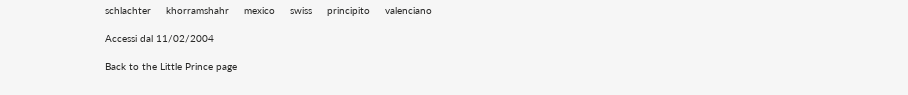schlachter     khorramshahr     mexico     swiss     principito     valenciano

Accessi dal 11/02/2004

Back to the Little Prince page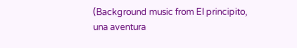(Background music from El principito, una aventura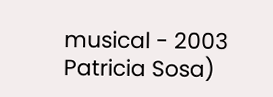musical - 2003 Patricia Sosa)